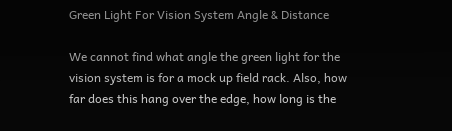Green Light For Vision System Angle & Distance

We cannot find what angle the green light for the vision system is for a mock up field rack. Also, how far does this hang over the edge, how long is the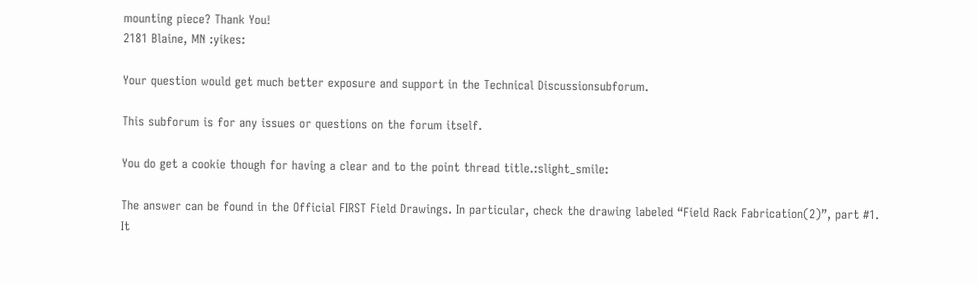mounting piece? Thank You!
2181 Blaine, MN :yikes:

Your question would get much better exposure and support in the Technical Discussionsubforum.

This subforum is for any issues or questions on the forum itself.

You do get a cookie though for having a clear and to the point thread title.:slight_smile:

The answer can be found in the Official FIRST Field Drawings. In particular, check the drawing labeled “Field Rack Fabrication(2)”, part #1. It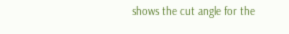shows the cut angle for the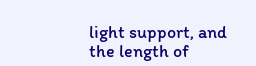light support, and the length of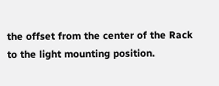the offset from the center of the Rack to the light mounting position.